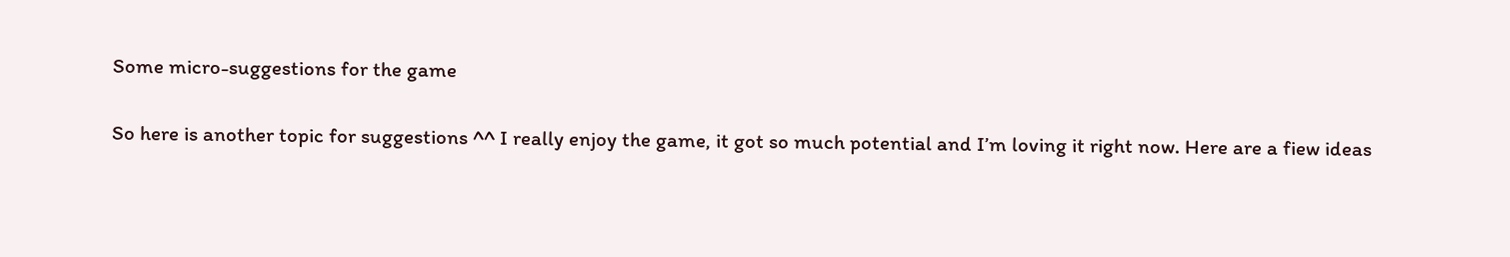Some micro-suggestions for the game

So here is another topic for suggestions ^^ I really enjoy the game, it got so much potential and I’m loving it right now. Here are a fiew ideas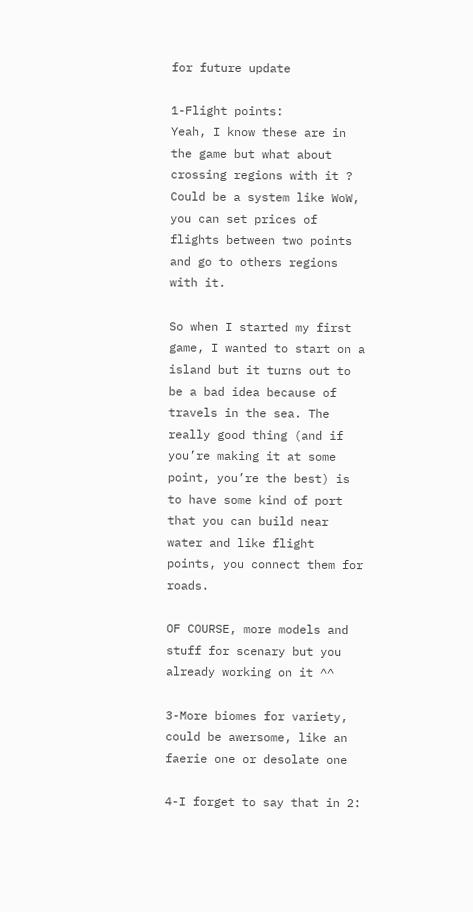for future update

1-Flight points:
Yeah, I know these are in the game but what about crossing regions with it ? Could be a system like WoW, you can set prices of flights between two points and go to others regions with it.

So when I started my first game, I wanted to start on a island but it turns out to be a bad idea because of travels in the sea. The really good thing (and if you’re making it at some point, you’re the best) is to have some kind of port that you can build near water and like flight points, you connect them for roads.

OF COURSE, more models and stuff for scenary but you already working on it ^^

3-More biomes for variety, could be awersome, like an faerie one or desolate one

4-I forget to say that in 2: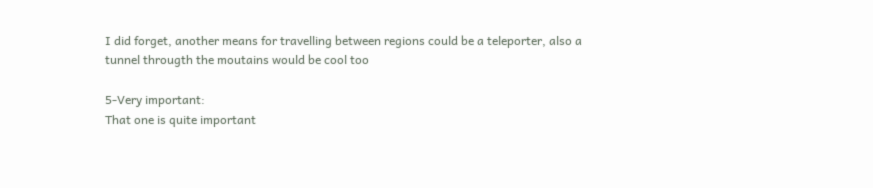I did forget, another means for travelling between regions could be a teleporter, also a tunnel througth the moutains would be cool too

5-Very important:
That one is quite important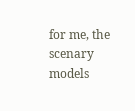for me, the scenary models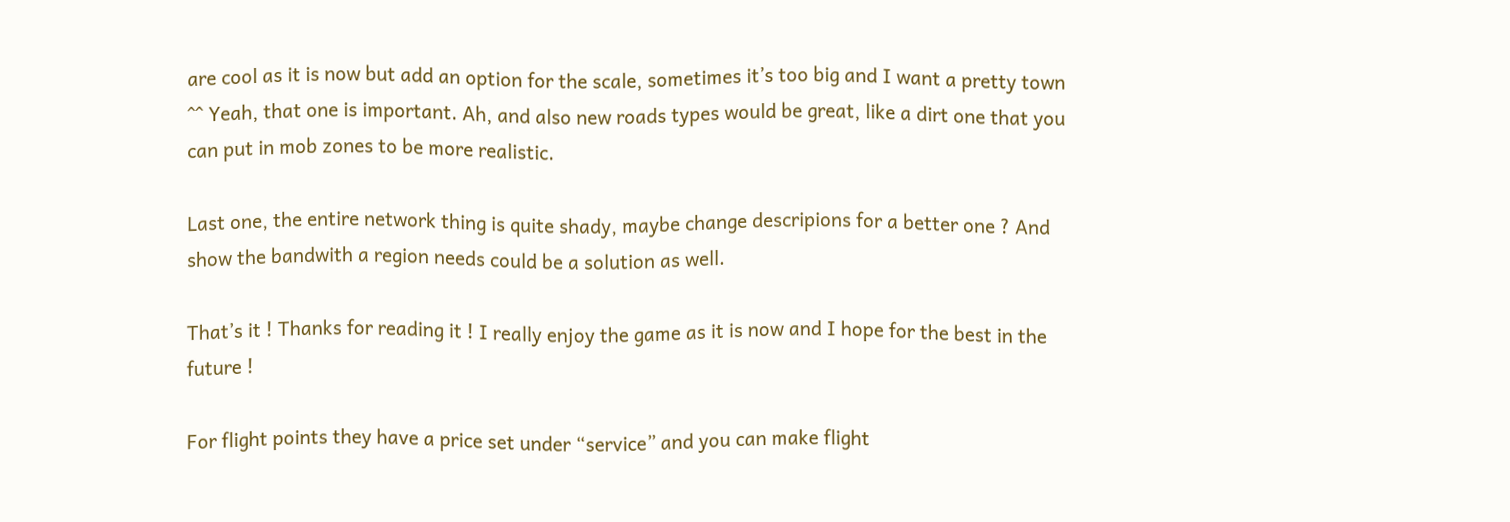are cool as it is now but add an option for the scale, sometimes it’s too big and I want a pretty town ^^ Yeah, that one is important. Ah, and also new roads types would be great, like a dirt one that you can put in mob zones to be more realistic.

Last one, the entire network thing is quite shady, maybe change descripions for a better one ? And show the bandwith a region needs could be a solution as well.

That’s it ! Thanks for reading it ! I really enjoy the game as it is now and I hope for the best in the future !

For flight points they have a price set under “service” and you can make flight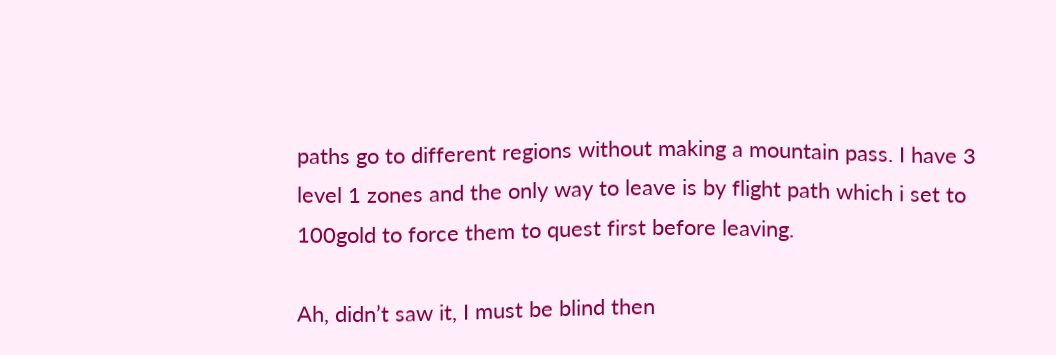paths go to different regions without making a mountain pass. I have 3 level 1 zones and the only way to leave is by flight path which i set to 100gold to force them to quest first before leaving.

Ah, didn’t saw it, I must be blind then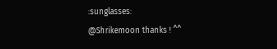:sunglasses:
@Shrikemoon thanks ! ^^